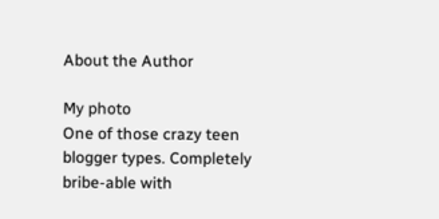About the Author

My photo
One of those crazy teen blogger types. Completely bribe-able with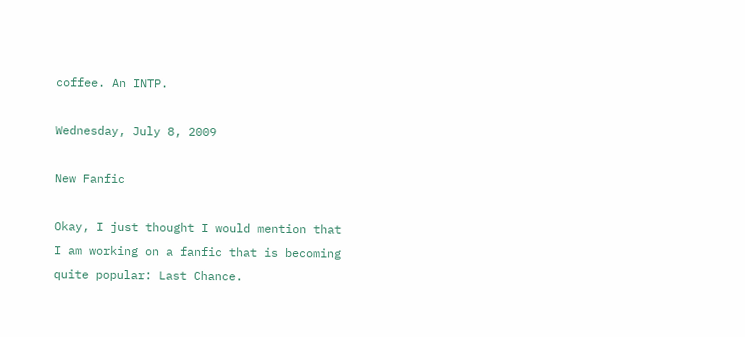coffee. An INTP.

Wednesday, July 8, 2009

New Fanfic

Okay, I just thought I would mention that I am working on a fanfic that is becoming quite popular: Last Chance.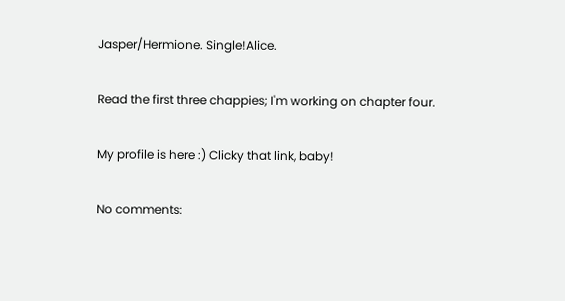Jasper/Hermione. Single!Alice.

Read the first three chappies; I'm working on chapter four.

My profile is here :) Clicky that link, baby!

No comments: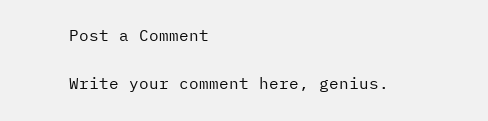Post a Comment

Write your comment here, genius.